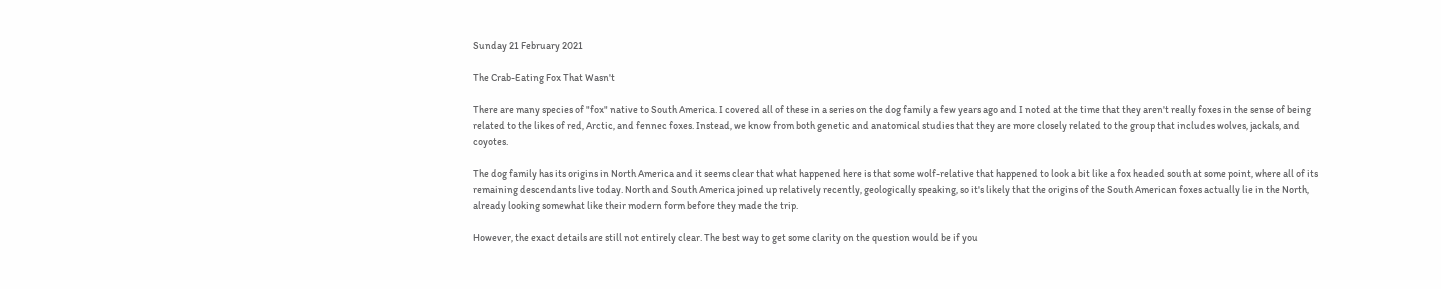Sunday 21 February 2021

The Crab-Eating Fox That Wasn't

There are many species of "fox" native to South America. I covered all of these in a series on the dog family a few years ago and I noted at the time that they aren't really foxes in the sense of being related to the likes of red, Arctic, and fennec foxes. Instead, we know from both genetic and anatomical studies that they are more closely related to the group that includes wolves, jackals, and coyotes.

The dog family has its origins in North America and it seems clear that what happened here is that some wolf-relative that happened to look a bit like a fox headed south at some point, where all of its remaining descendants live today. North and South America joined up relatively recently, geologically speaking, so it's likely that the origins of the South American foxes actually lie in the North, already looking somewhat like their modern form before they made the trip.

However, the exact details are still not entirely clear. The best way to get some clarity on the question would be if you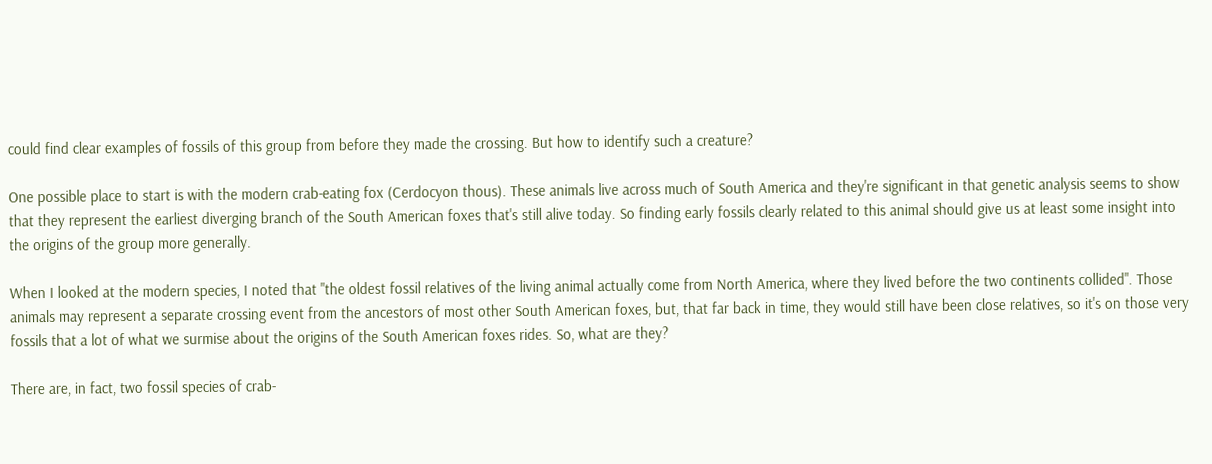could find clear examples of fossils of this group from before they made the crossing. But how to identify such a creature?

One possible place to start is with the modern crab-eating fox (Cerdocyon thous). These animals live across much of South America and they're significant in that genetic analysis seems to show that they represent the earliest diverging branch of the South American foxes that's still alive today. So finding early fossils clearly related to this animal should give us at least some insight into the origins of the group more generally.

When I looked at the modern species, I noted that "the oldest fossil relatives of the living animal actually come from North America, where they lived before the two continents collided". Those animals may represent a separate crossing event from the ancestors of most other South American foxes, but, that far back in time, they would still have been close relatives, so it's on those very fossils that a lot of what we surmise about the origins of the South American foxes rides. So, what are they?

There are, in fact, two fossil species of crab-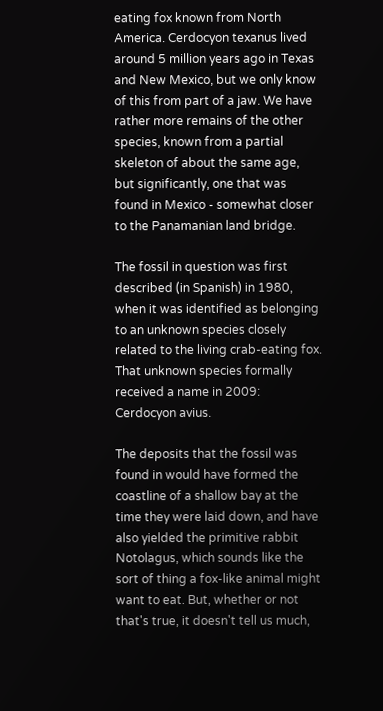eating fox known from North America. Cerdocyon texanus lived around 5 million years ago in Texas and New Mexico, but we only know of this from part of a jaw. We have rather more remains of the other species, known from a partial skeleton of about the same age, but significantly, one that was found in Mexico - somewhat closer to the Panamanian land bridge.

The fossil in question was first described (in Spanish) in 1980, when it was identified as belonging to an unknown species closely related to the living crab-eating fox. That unknown species formally received a name in 2009: Cerdocyon avius.

The deposits that the fossil was found in would have formed the coastline of a shallow bay at the time they were laid down, and have also yielded the primitive rabbit Notolagus, which sounds like the sort of thing a fox-like animal might want to eat. But, whether or not that's true, it doesn't tell us much,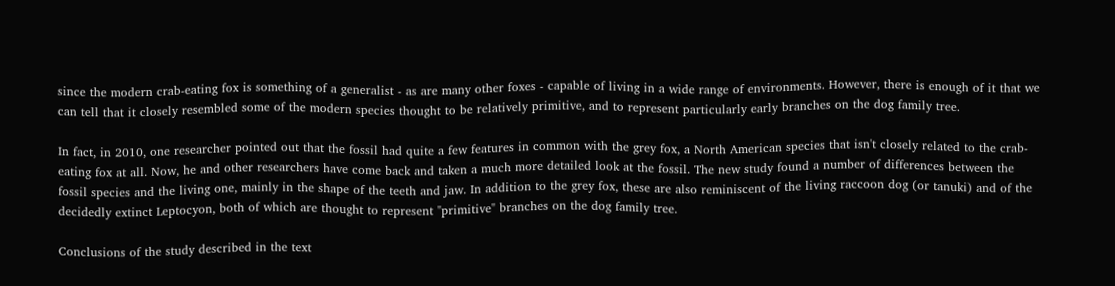since the modern crab-eating fox is something of a generalist - as are many other foxes - capable of living in a wide range of environments. However, there is enough of it that we can tell that it closely resembled some of the modern species thought to be relatively primitive, and to represent particularly early branches on the dog family tree.

In fact, in 2010, one researcher pointed out that the fossil had quite a few features in common with the grey fox, a North American species that isn't closely related to the crab-eating fox at all. Now, he and other researchers have come back and taken a much more detailed look at the fossil. The new study found a number of differences between the fossil species and the living one, mainly in the shape of the teeth and jaw. In addition to the grey fox, these are also reminiscent of the living raccoon dog (or tanuki) and of the decidedly extinct Leptocyon, both of which are thought to represent "primitive" branches on the dog family tree.

Conclusions of the study described in the text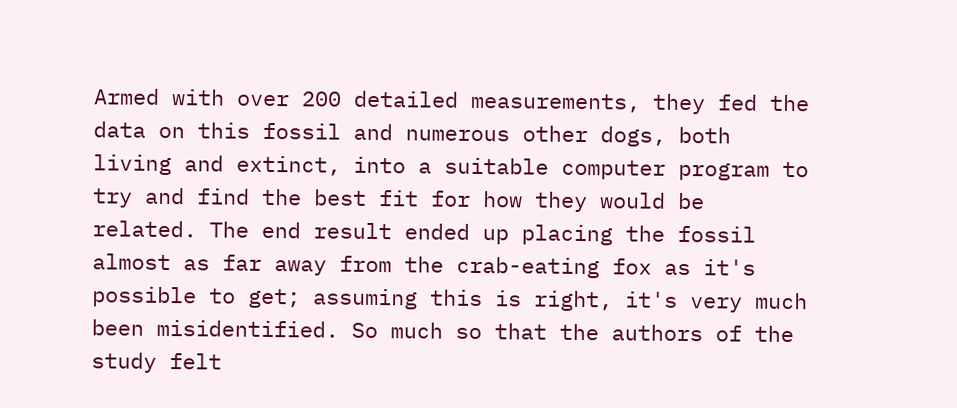Armed with over 200 detailed measurements, they fed the data on this fossil and numerous other dogs, both living and extinct, into a suitable computer program to try and find the best fit for how they would be related. The end result ended up placing the fossil almost as far away from the crab-eating fox as it's possible to get; assuming this is right, it's very much been misidentified. So much so that the authors of the study felt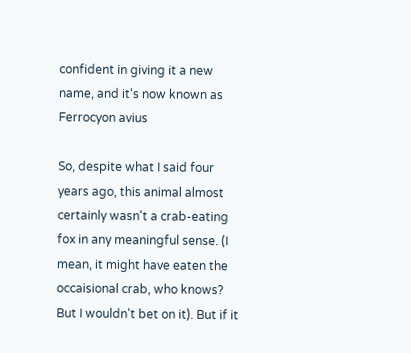confident in giving it a new name, and it's now known as Ferrocyon avius

So, despite what I said four years ago, this animal almost certainly wasn't a crab-eating fox in any meaningful sense. (I mean, it might have eaten the occaisional crab, who knows? But I wouldn't bet on it). But if it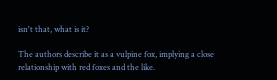isn't that, what is it?

The authors describe it as a vulpine fox, implying a close relationship with red foxes and the like.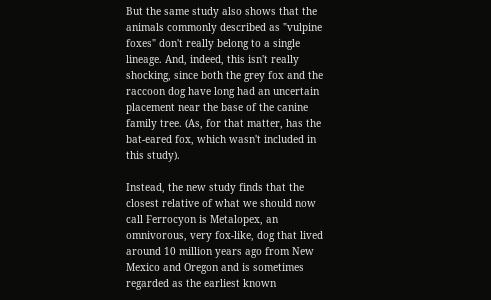But the same study also shows that the animals commonly described as "vulpine foxes" don't really belong to a single lineage. And, indeed, this isn't really shocking, since both the grey fox and the raccoon dog have long had an uncertain placement near the base of the canine family tree. (As, for that matter, has the bat-eared fox, which wasn't included in this study).

Instead, the new study finds that the closest relative of what we should now call Ferrocyon is Metalopex, an omnivorous, very fox-like, dog that lived around 10 million years ago from New Mexico and Oregon and is sometimes regarded as the earliest known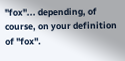"fox"... depending, of course, on your definition of "fox".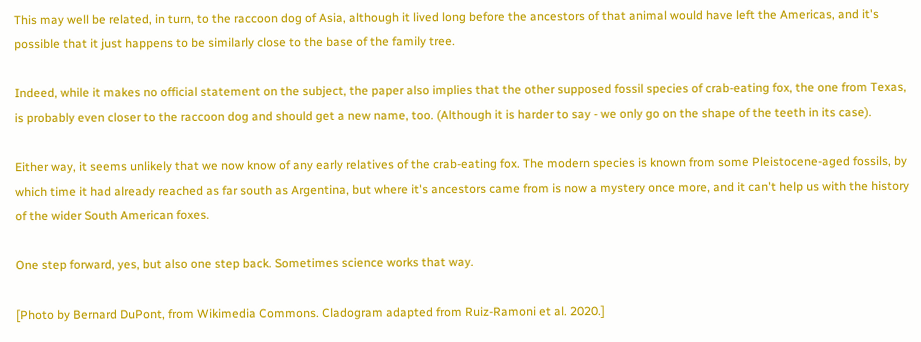This may well be related, in turn, to the raccoon dog of Asia, although it lived long before the ancestors of that animal would have left the Americas, and it's possible that it just happens to be similarly close to the base of the family tree.

Indeed, while it makes no official statement on the subject, the paper also implies that the other supposed fossil species of crab-eating fox, the one from Texas, is probably even closer to the raccoon dog and should get a new name, too. (Although it is harder to say - we only go on the shape of the teeth in its case).

Either way, it seems unlikely that we now know of any early relatives of the crab-eating fox. The modern species is known from some Pleistocene-aged fossils, by which time it had already reached as far south as Argentina, but where it's ancestors came from is now a mystery once more, and it can't help us with the history of the wider South American foxes.

One step forward, yes, but also one step back. Sometimes science works that way.

[Photo by Bernard DuPont, from Wikimedia Commons. Cladogram adapted from Ruiz-Ramoni et al. 2020.]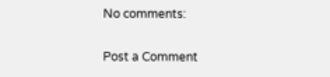No comments:

Post a Comment